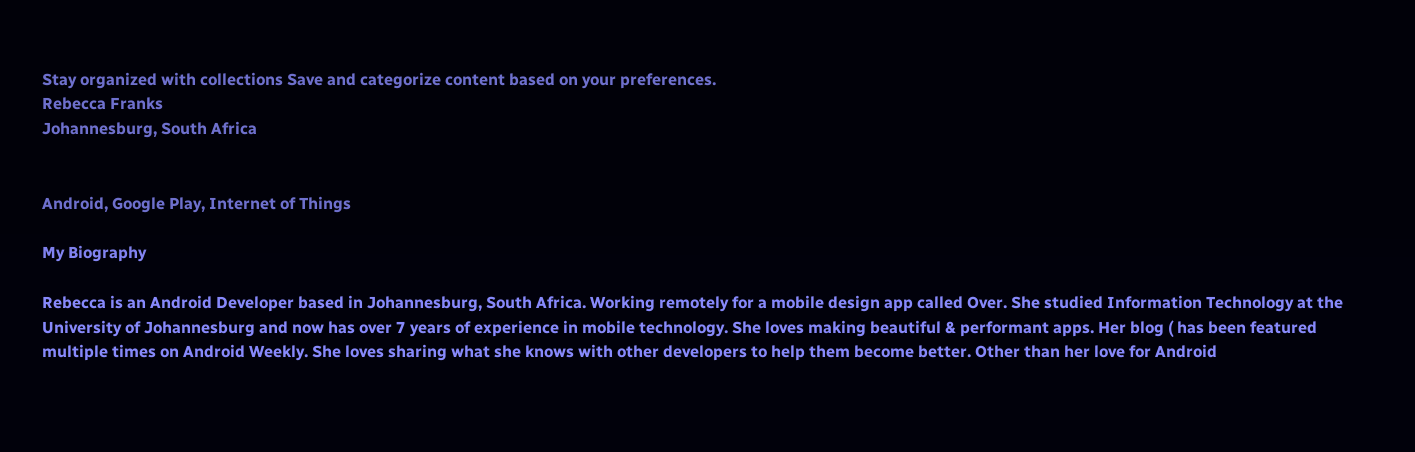Stay organized with collections Save and categorize content based on your preferences.
Rebecca Franks
Johannesburg, South Africa


Android, Google Play, Internet of Things

My Biography

Rebecca is an Android Developer based in Johannesburg, South Africa. Working remotely for a mobile design app called Over. She studied Information Technology at the University of Johannesburg and now has over 7 years of experience in mobile technology. She loves making beautiful & performant apps. Her blog ( has been featured multiple times on Android Weekly. She loves sharing what she knows with other developers to help them become better. Other than her love for Android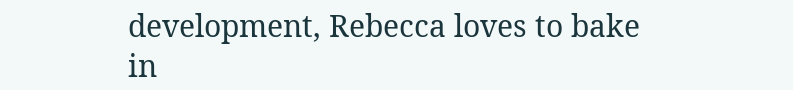development, Rebecca loves to bake in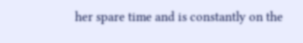her spare time and is constantly on the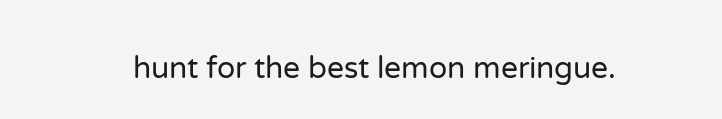hunt for the best lemon meringue.